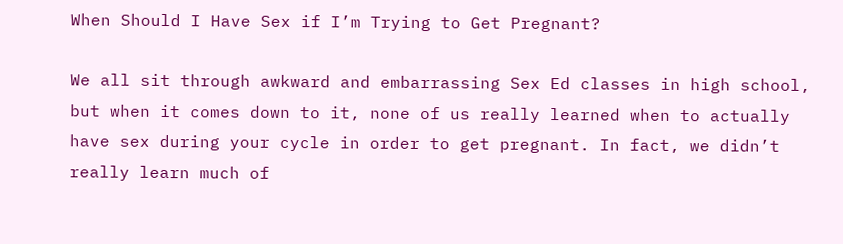When Should I Have Sex if I’m Trying to Get Pregnant?

We all sit through awkward and embarrassing Sex Ed classes in high school, but when it comes down to it, none of us really learned when to actually have sex during your cycle in order to get pregnant. In fact, we didn’t really learn much of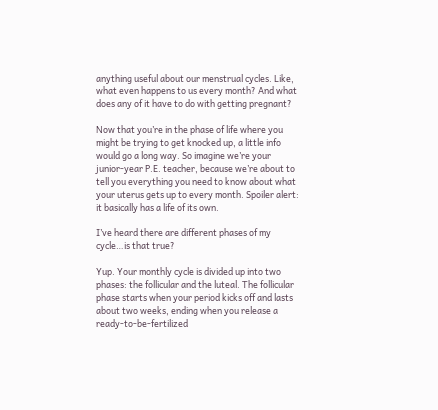anything useful about our menstrual cycles. Like, what even happens to us every month? And what does any of it have to do with getting pregnant?

Now that you’re in the phase of life where you might be trying to get knocked up, a little info would go a long way. So imagine we’re your junior-year P.E. teacher, because we’re about to tell you everything you need to know about what your uterus gets up to every month. Spoiler alert: it basically has a life of its own.

I’ve heard there are different phases of my cycle…is that true?

Yup. Your monthly cycle is divided up into two phases: the follicular and the luteal. The follicular phase starts when your period kicks off and lasts about two weeks, ending when you release a ready-to-be-fertilized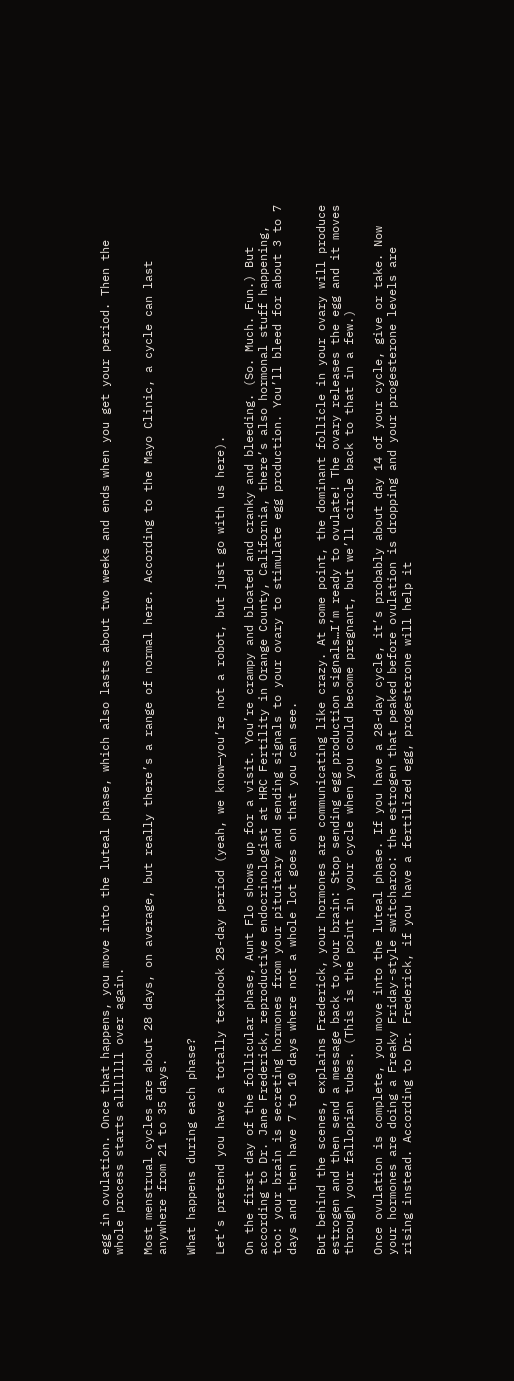egg in ovulation. Once that happens, you move into the luteal phase, which also lasts about two weeks and ends when you get your period. Then the whole process starts alllllll over again.

Most menstrual cycles are about 28 days, on average, but really there’s a range of normal here. According to the Mayo Clinic, a cycle can last anywhere from 21 to 35 days.

What happens during each phase?

Let’s pretend you have a totally textbook 28-day period (yeah, we know—you’re not a robot, but just go with us here).

On the first day of the follicular phase, Aunt Flo shows up for a visit. You’re crampy and bloated and cranky and bleeding. (So. Much. Fun.) But according to Dr. Jane Frederick, reproductive endocrinologist at HRC Fertility in Orange County, California, there’s also hormonal stuff happening, too: your brain is secreting hormones from your pituitary and sending signals to your ovary to stimulate egg production. You’ll bleed for about 3 to 7 days and then have 7 to 10 days where not a whole lot goes on that you can see.

But behind the scenes, explains Frederick, your hormones are communicating like crazy. At some point, the dominant follicle in your ovary will produce estrogen and then send a message back to your brain: Stop sending egg production signals…I’m ready to ovulate! The ovary releases the egg and it moves through your fallopian tubes. (This is the point in your cycle when you could become pregnant, but we’ll circle back to that in a few.)

Once ovulation is complete, you move into the luteal phase. If you have a 28-day cycle, it’s probably about day 14 of your cycle, give or take. Now your hormones are doing a Freaky Friday-style switcharoo: the estrogen that peaked before ovulation is dropping and your progesterone levels are rising instead. According to Dr. Frederick, if you have a fertilized egg, progesterone will help it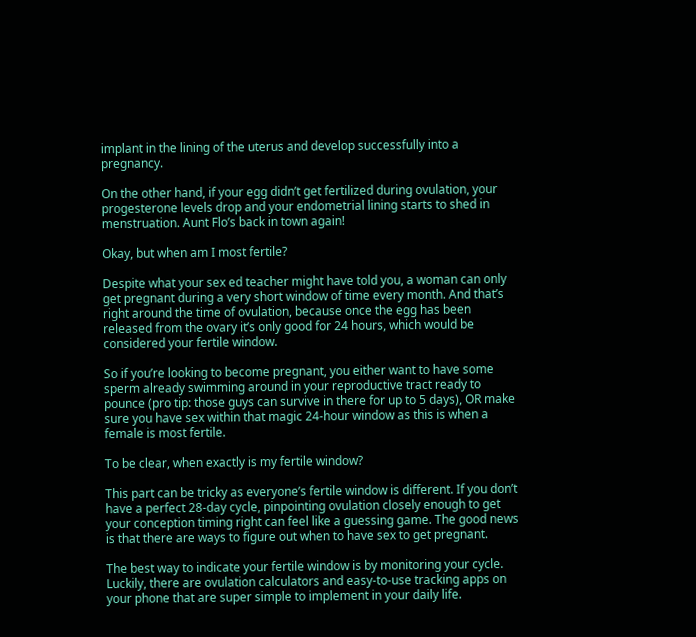implant in the lining of the uterus and develop successfully into a pregnancy.

On the other hand, if your egg didn’t get fertilized during ovulation, your progesterone levels drop and your endometrial lining starts to shed in menstruation. Aunt Flo’s back in town again!

Okay, but when am I most fertile?

Despite what your sex ed teacher might have told you, a woman can only get pregnant during a very short window of time every month. And that’s right around the time of ovulation, because once the egg has been released from the ovary it’s only good for 24 hours, which would be considered your fertile window.

So if you’re looking to become pregnant, you either want to have some sperm already swimming around in your reproductive tract ready to pounce (pro tip: those guys can survive in there for up to 5 days), OR make sure you have sex within that magic 24-hour window as this is when a female is most fertile.

To be clear, when exactly is my fertile window?

This part can be tricky as everyone’s fertile window is different. If you don’t have a perfect 28-day cycle, pinpointing ovulation closely enough to get your conception timing right can feel like a guessing game. The good news is that there are ways to figure out when to have sex to get pregnant.

The best way to indicate your fertile window is by monitoring your cycle. Luckily, there are ovulation calculators and easy-to-use tracking apps on your phone that are super simple to implement in your daily life.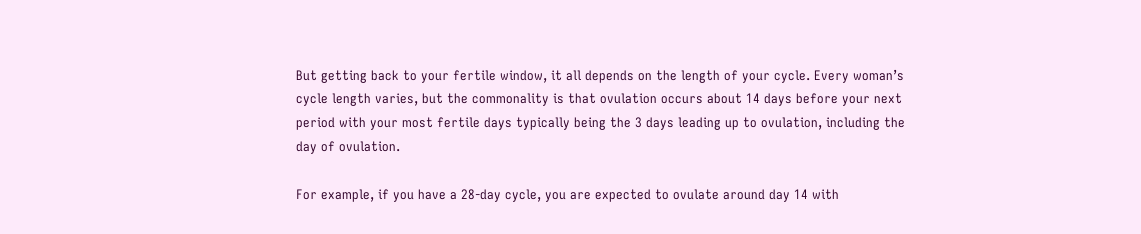But getting back to your fertile window, it all depends on the length of your cycle. Every woman’s cycle length varies, but the commonality is that ovulation occurs about 14 days before your next period with your most fertile days typically being the 3 days leading up to ovulation, including the day of ovulation.

For example, if you have a 28-day cycle, you are expected to ovulate around day 14 with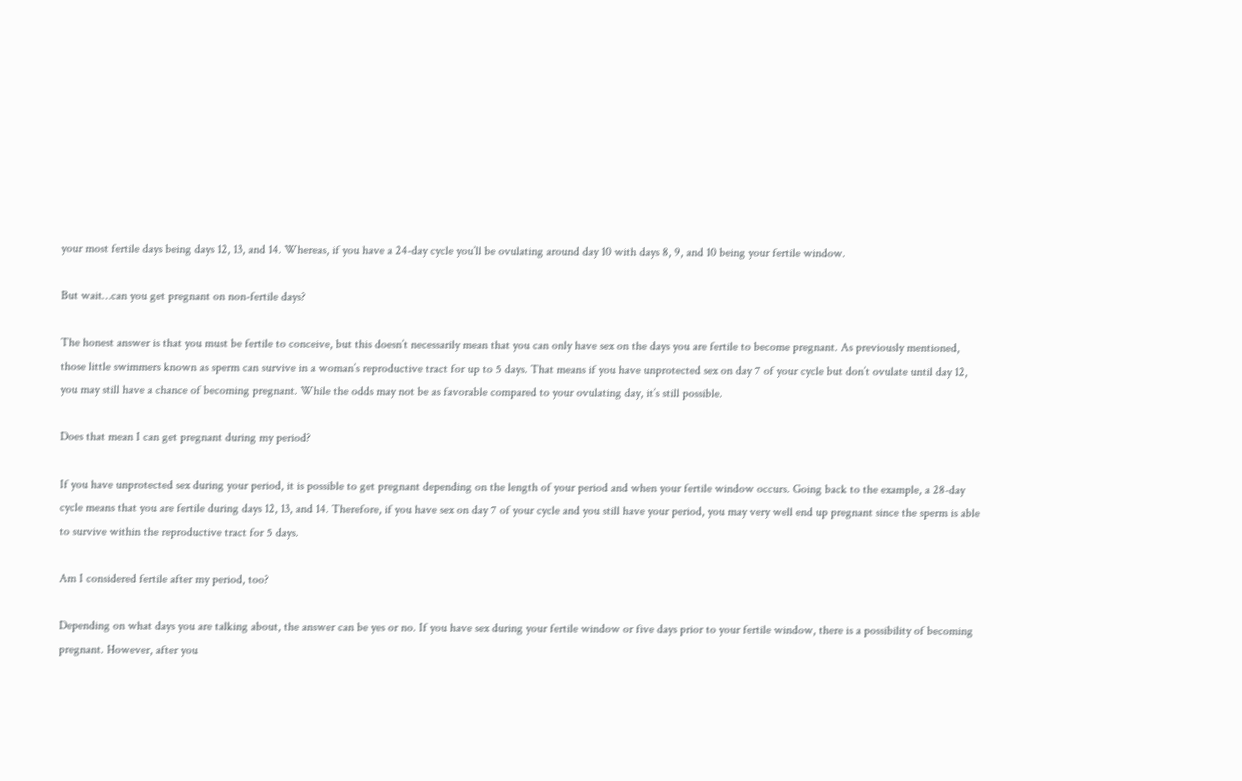your most fertile days being days 12, 13, and 14. Whereas, if you have a 24-day cycle you’ll be ovulating around day 10 with days 8, 9, and 10 being your fertile window.

But wait…can you get pregnant on non-fertile days?

The honest answer is that you must be fertile to conceive, but this doesn’t necessarily mean that you can only have sex on the days you are fertile to become pregnant. As previously mentioned, those little swimmers known as sperm can survive in a woman’s reproductive tract for up to 5 days. That means if you have unprotected sex on day 7 of your cycle but don’t ovulate until day 12, you may still have a chance of becoming pregnant. While the odds may not be as favorable compared to your ovulating day, it’s still possible.

Does that mean I can get pregnant during my period?

If you have unprotected sex during your period, it is possible to get pregnant depending on the length of your period and when your fertile window occurs. Going back to the example, a 28-day cycle means that you are fertile during days 12, 13, and 14. Therefore, if you have sex on day 7 of your cycle and you still have your period, you may very well end up pregnant since the sperm is able to survive within the reproductive tract for 5 days.

Am I considered fertile after my period, too?

Depending on what days you are talking about, the answer can be yes or no. If you have sex during your fertile window or five days prior to your fertile window, there is a possibility of becoming pregnant. However, after you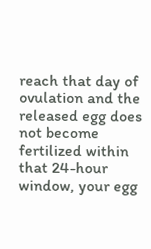reach that day of ovulation and the released egg does not become fertilized within that 24-hour window, your egg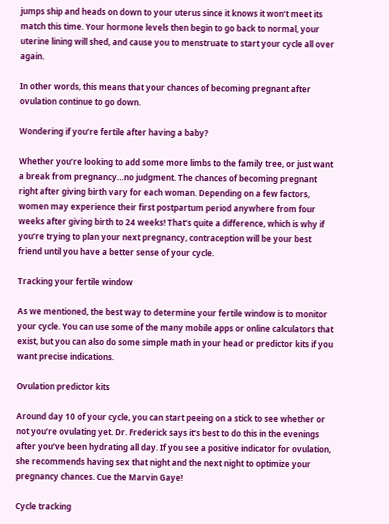jumps ship and heads on down to your uterus since it knows it won’t meet its match this time. Your hormone levels then begin to go back to normal, your uterine lining will shed, and cause you to menstruate to start your cycle all over again.

In other words, this means that your chances of becoming pregnant after ovulation continue to go down.

Wondering if you’re fertile after having a baby?

Whether you’re looking to add some more limbs to the family tree, or just want a break from pregnancy…no judgment. The chances of becoming pregnant right after giving birth vary for each woman. Depending on a few factors, women may experience their first postpartum period anywhere from four weeks after giving birth to 24 weeks! That’s quite a difference, which is why if you’re trying to plan your next pregnancy, contraception will be your best friend until you have a better sense of your cycle.

Tracking your fertile window

As we mentioned, the best way to determine your fertile window is to monitor your cycle. You can use some of the many mobile apps or online calculators that exist, but you can also do some simple math in your head or predictor kits if you want precise indications.

Ovulation predictor kits

Around day 10 of your cycle, you can start peeing on a stick to see whether or not you’re ovulating yet. Dr. Frederick says it’s best to do this in the evenings after you’ve been hydrating all day. If you see a positive indicator for ovulation, she recommends having sex that night and the next night to optimize your pregnancy chances. Cue the Marvin Gaye!

Cycle tracking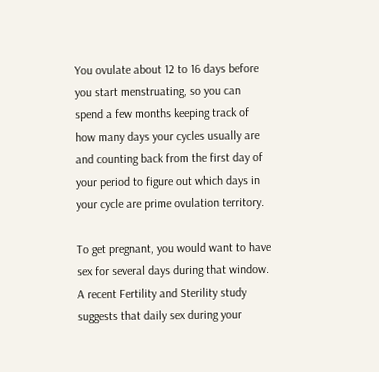You ovulate about 12 to 16 days before you start menstruating, so you can spend a few months keeping track of how many days your cycles usually are and counting back from the first day of your period to figure out which days in your cycle are prime ovulation territory.

To get pregnant, you would want to have sex for several days during that window. A recent Fertility and Sterility study suggests that daily sex during your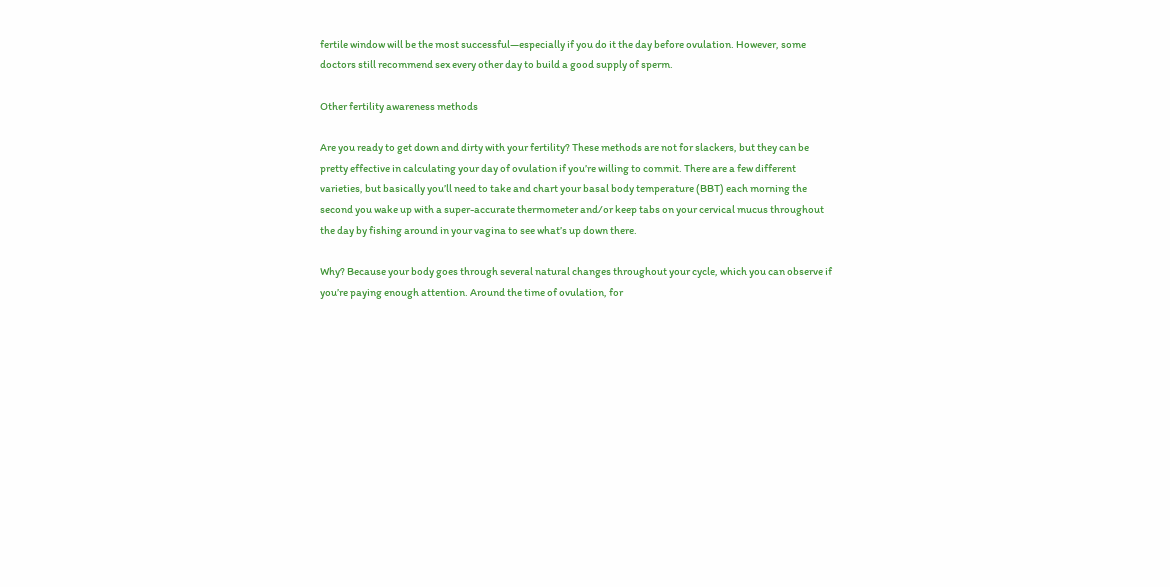fertile window will be the most successful—especially if you do it the day before ovulation. However, some doctors still recommend sex every other day to build a good supply of sperm.

Other fertility awareness methods

Are you ready to get down and dirty with your fertility? These methods are not for slackers, but they can be pretty effective in calculating your day of ovulation if you’re willing to commit. There are a few different varieties, but basically you’ll need to take and chart your basal body temperature (BBT) each morning the second you wake up with a super-accurate thermometer and/or keep tabs on your cervical mucus throughout the day by fishing around in your vagina to see what’s up down there.

Why? Because your body goes through several natural changes throughout your cycle, which you can observe if you’re paying enough attention. Around the time of ovulation, for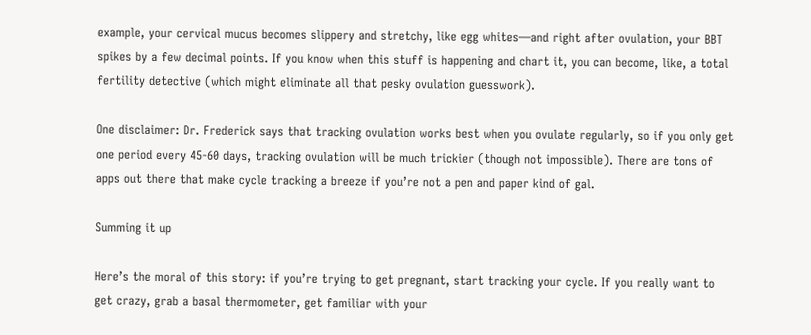example, your cervical mucus becomes slippery and stretchy, like egg whites—and right after ovulation, your BBT spikes by a few decimal points. If you know when this stuff is happening and chart it, you can become, like, a total fertility detective (which might eliminate all that pesky ovulation guesswork).

One disclaimer: Dr. Frederick says that tracking ovulation works best when you ovulate regularly, so if you only get one period every 45-60 days, tracking ovulation will be much trickier (though not impossible). There are tons of apps out there that make cycle tracking a breeze if you’re not a pen and paper kind of gal.

Summing it up

Here’s the moral of this story: if you’re trying to get pregnant, start tracking your cycle. If you really want to get crazy, grab a basal thermometer, get familiar with your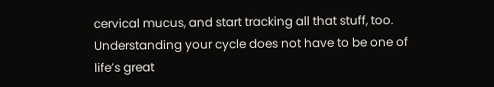cervical mucus, and start tracking all that stuff, too. Understanding your cycle does not have to be one of life’s great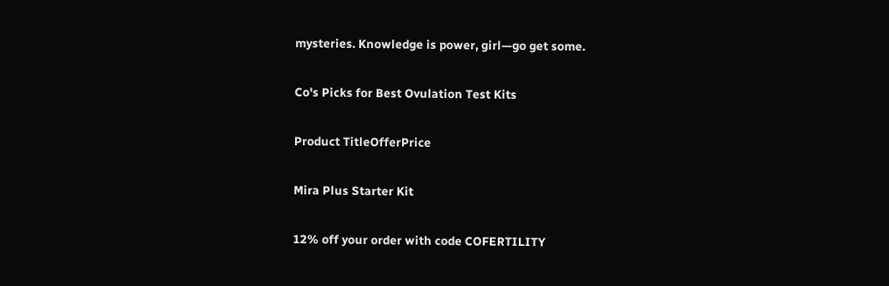mysteries. Knowledge is power, girl—go get some.

Co's Picks for Best Ovulation Test Kits

Product TitleOfferPrice

Mira Plus Starter Kit

12% off your order with code COFERTILITY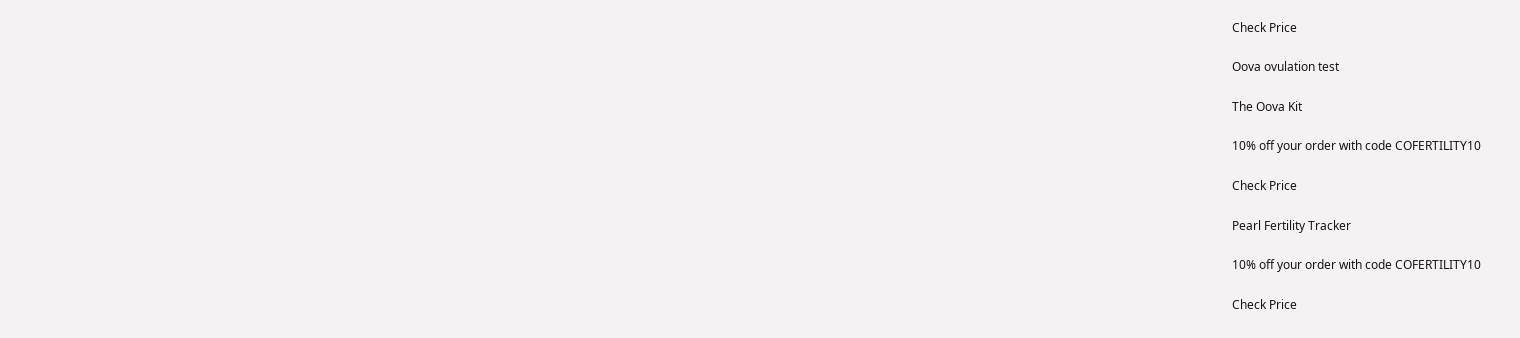Check Price

Oova ovulation test

The Oova Kit

10% off your order with code COFERTILITY10

Check Price

Pearl Fertility Tracker

10% off your order with code COFERTILITY10

Check Price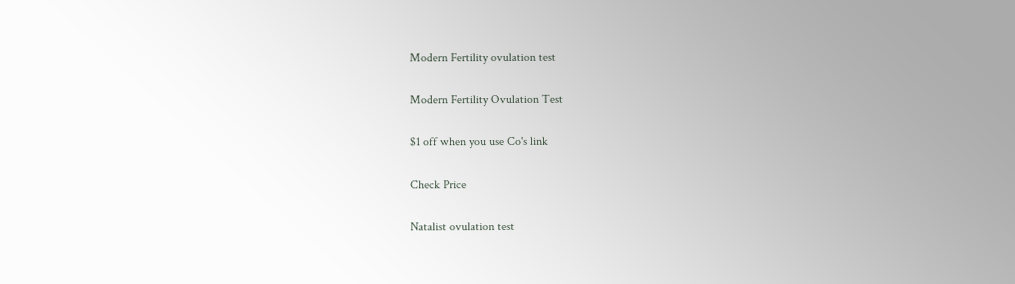Modern Fertility ovulation test

Modern Fertility Ovulation Test

$1 off when you use Co's link

Check Price

Natalist ovulation test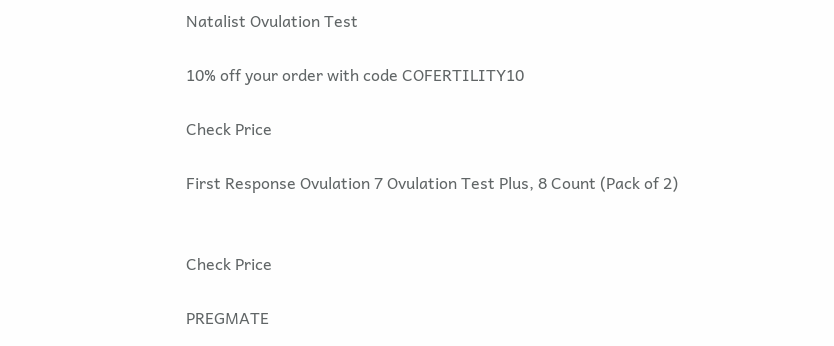Natalist Ovulation Test

10% off your order with code COFERTILITY10

Check Price

First Response Ovulation 7 Ovulation Test Plus, 8 Count (Pack of 2)


Check Price

PREGMATE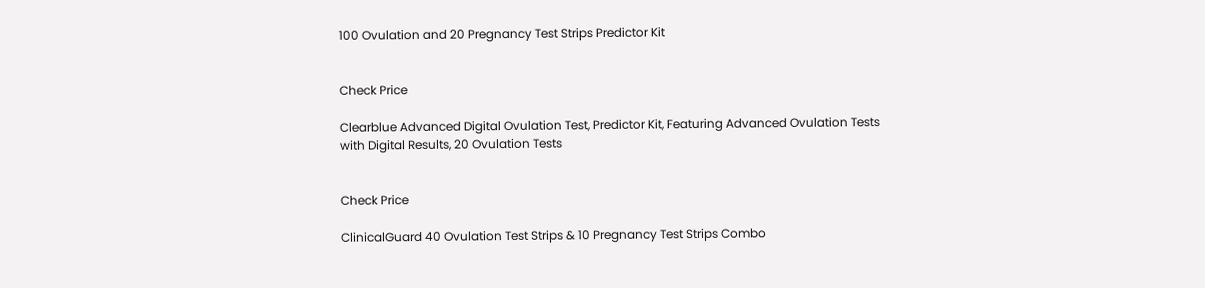100 Ovulation and 20 Pregnancy Test Strips Predictor Kit


Check Price

Clearblue Advanced Digital Ovulation Test, Predictor Kit, Featuring Advanced Ovulation Tests with Digital Results, 20 Ovulation Tests


Check Price

ClinicalGuard 40 Ovulation Test Strips & 10 Pregnancy Test Strips Combo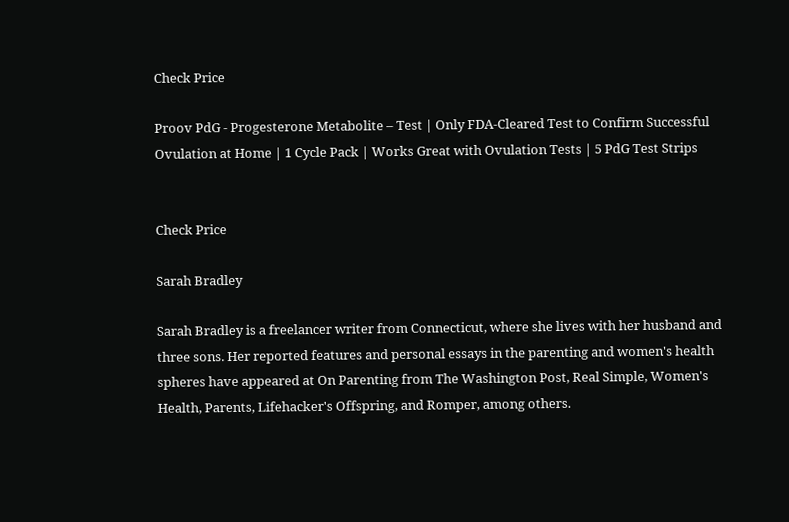Check Price

Proov PdG - Progesterone Metabolite – Test | Only FDA-Cleared Test to Confirm Successful Ovulation at Home | 1 Cycle Pack | Works Great with Ovulation Tests | 5 PdG Test Strips


Check Price

Sarah Bradley

Sarah Bradley is a freelancer writer from Connecticut, where she lives with her husband and three sons. Her reported features and personal essays in the parenting and women's health spheres have appeared at On Parenting from The Washington Post, Real Simple, Women's Health, Parents, Lifehacker's Offspring, and Romper, among others.